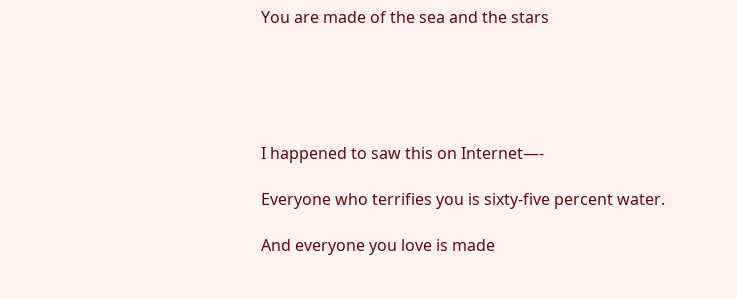You are made of the sea and the stars





I happened to saw this on Internet—-

Everyone who terrifies you is sixty-five percent water.

And everyone you love is made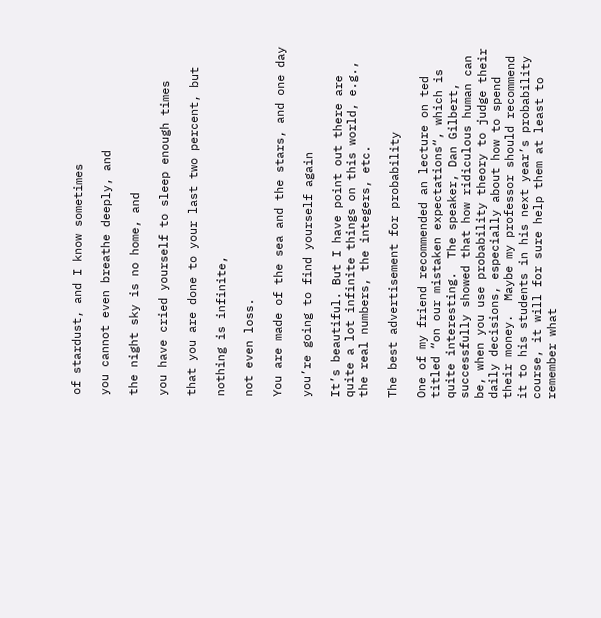of stardust, and I know sometimes

you cannot even breathe deeply, and

the night sky is no home, and

you have cried yourself to sleep enough times

that you are done to your last two percent, but

nothing is infinite,

not even loss.

You are made of the sea and the stars, and one day

you’re going to find yourself again

It’s beautiful. But I have point out there are quite a lot infinite things on this world, e.g., the real numbers, the integers, etc.

The best advertisement for probability

One of my friend recommended an lecture on ted titled “on our mistaken expectations“, which is quite interesting.  The speaker, Dan Gilbert, successfully showed that how ridiculous human can be, when you use probability theory to judge their daily decisions, especially about how to spend their money.  Maybe my professor should recommend it to his students in his next year’s probability course, it will for sure help them at least to remember what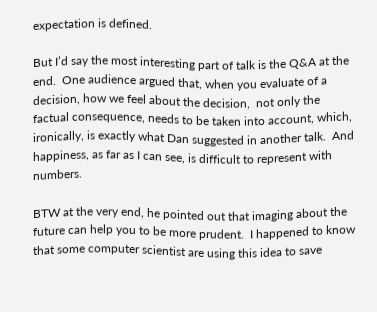expectation is defined.

But I’d say the most interesting part of talk is the Q&A at the end.  One audience argued that, when you evaluate of a decision, how we feel about the decision,  not only the factual consequence, needs to be taken into account, which, ironically, is exactly what Dan suggested in another talk.  And happiness, as far as I can see, is difficult to represent with numbers.

BTW at the very end, he pointed out that imaging about the future can help you to be more prudent.  I happened to know that some computer scientist are using this idea to save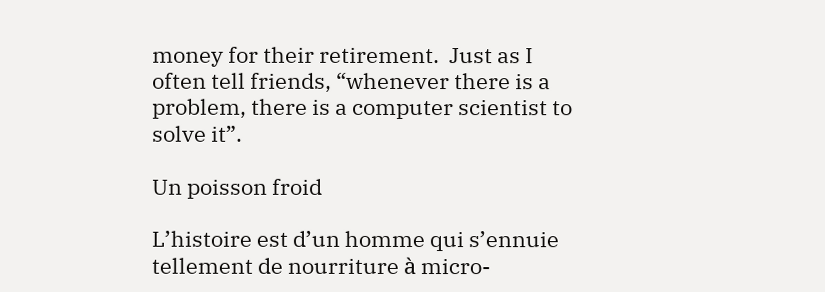money for their retirement.  Just as I often tell friends, “whenever there is a problem, there is a computer scientist to solve it”.

Un poisson froid

L’histoire est d’un homme qui s’ennuie tellement de nourriture à micro-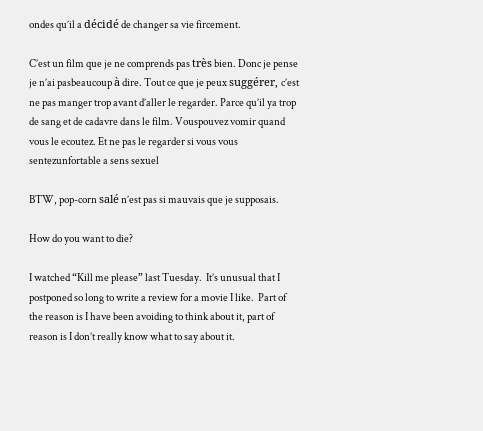ondes qu’il a décidé de changer sa vie fircement.

C’est un film que je ne comprends pas très bien. Donc je pense je n’ai pasbeaucoup à dire. Tout ce que je peux suggérer, c’est ne pas manger trop avant d’aller le regarder. Parce qu’il ya trop de sang et de cadavre dans le film. Vouspouvez vomir quand vous le ecoutez. Et ne pas le regarder si vous vous sentezunfortable a sens sexuel

BTW, pop-corn salé n’est pas si mauvais que je supposais.

How do you want to die?

I watched “Kill me please” last Tuesday.  It’s unusual that I postponed so long to write a review for a movie I like.  Part of the reason is I have been avoiding to think about it, part of reason is I don’t really know what to say about it.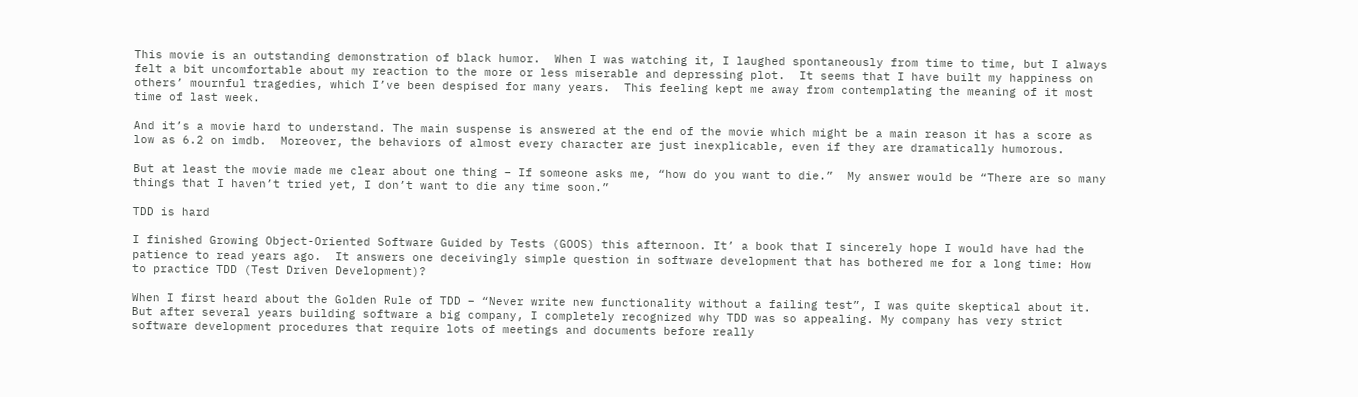This movie is an outstanding demonstration of black humor.  When I was watching it, I laughed spontaneously from time to time, but I always felt a bit uncomfortable about my reaction to the more or less miserable and depressing plot.  It seems that I have built my happiness on others’ mournful tragedies, which I’ve been despised for many years.  This feeling kept me away from contemplating the meaning of it most time of last week.

And it’s a movie hard to understand. The main suspense is answered at the end of the movie which might be a main reason it has a score as low as 6.2 on imdb.  Moreover, the behaviors of almost every character are just inexplicable, even if they are dramatically humorous.

But at least the movie made me clear about one thing – If someone asks me, “how do you want to die.”  My answer would be “There are so many things that I haven’t tried yet, I don’t want to die any time soon.”

TDD is hard

I finished Growing Object-Oriented Software Guided by Tests (GOOS) this afternoon. It’ a book that I sincerely hope I would have had the patience to read years ago.  It answers one deceivingly simple question in software development that has bothered me for a long time: How to practice TDD (Test Driven Development)?

When I first heard about the Golden Rule of TDD – “Never write new functionality without a failing test”, I was quite skeptical about it.  But after several years building software a big company, I completely recognized why TDD was so appealing. My company has very strict software development procedures that require lots of meetings and documents before really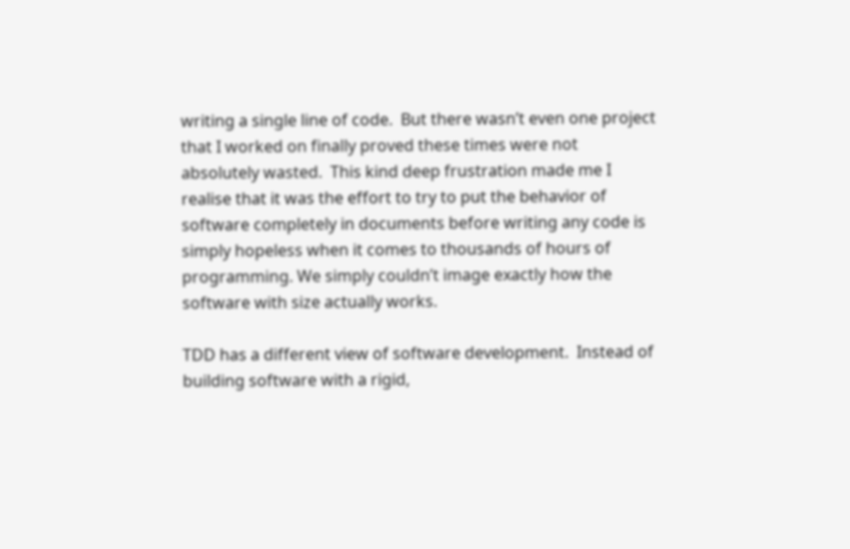writing a single line of code.  But there wasn’t even one project that I worked on finally proved these times were not absolutely wasted.  This kind deep frustration made me I realise that it was the effort to try to put the behavior of software completely in documents before writing any code is simply hopeless when it comes to thousands of hours of programming. We simply couldn’t image exactly how the software with size actually works.

TDD has a different view of software development.  Instead of building software with a rigid,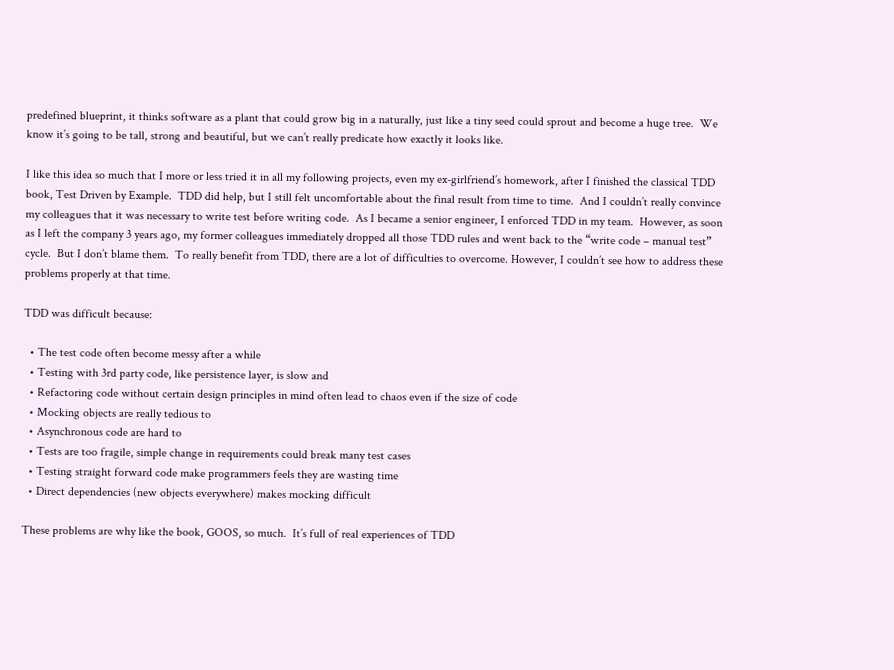predefined blueprint, it thinks software as a plant that could grow big in a naturally, just like a tiny seed could sprout and become a huge tree.  We know it’s going to be tall, strong and beautiful, but we can’t really predicate how exactly it looks like.

I like this idea so much that I more or less tried it in all my following projects, even my ex-girlfriend’s homework, after I finished the classical TDD book, Test Driven by Example.  TDD did help, but I still felt uncomfortable about the final result from time to time.  And I couldn’t really convince my colleagues that it was necessary to write test before writing code.  As I became a senior engineer, I enforced TDD in my team.  However, as soon as I left the company 3 years ago, my former colleagues immediately dropped all those TDD rules and went back to the “write code – manual test” cycle.  But I don’t blame them.  To really benefit from TDD, there are a lot of difficulties to overcome. However, I couldn’t see how to address these problems properly at that time.

TDD was difficult because:

  • The test code often become messy after a while
  • Testing with 3rd party code, like persistence layer, is slow and
  • Refactoring code without certain design principles in mind often lead to chaos even if the size of code
  • Mocking objects are really tedious to
  • Asynchronous code are hard to
  • Tests are too fragile, simple change in requirements could break many test cases
  • Testing straight forward code make programmers feels they are wasting time
  • Direct dependencies (new objects everywhere) makes mocking difficult

These problems are why like the book, GOOS, so much.  It’s full of real experiences of TDD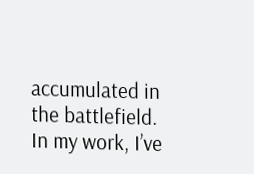accumulated in the battlefield.  In my work, I’ve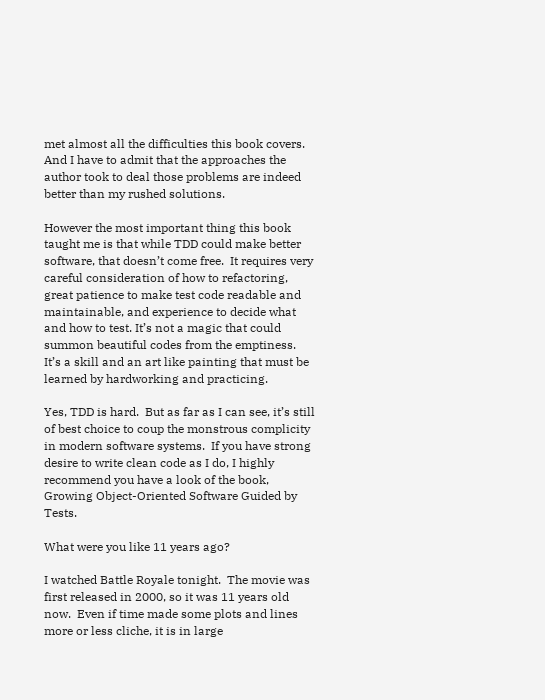met almost all the difficulties this book covers.  And I have to admit that the approaches the author took to deal those problems are indeed better than my rushed solutions.

However the most important thing this book taught me is that while TDD could make better software, that doesn’t come free.  It requires very careful consideration of how to refactoring, great patience to make test code readable and maintainable, and experience to decide what and how to test. It’s not a magic that could summon beautiful codes from the emptiness. It’s a skill and an art like painting that must be learned by hardworking and practicing.

Yes, TDD is hard.  But as far as I can see, it’s still of best choice to coup the monstrous complicity in modern software systems.  If you have strong desire to write clean code as I do, I highly recommend you have a look of the book, Growing Object-Oriented Software Guided by Tests.

What were you like 11 years ago?

I watched Battle Royale tonight.  The movie was first released in 2000, so it was 11 years old now.  Even if time made some plots and lines more or less cliche, it is in large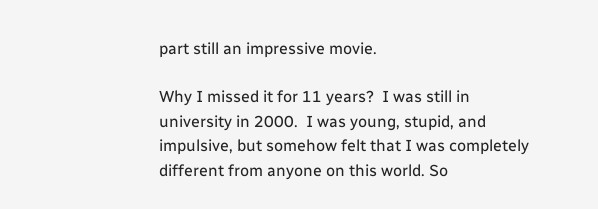part still an impressive movie.

Why I missed it for 11 years?  I was still in university in 2000.  I was young, stupid, and impulsive, but somehow felt that I was completely different from anyone on this world. So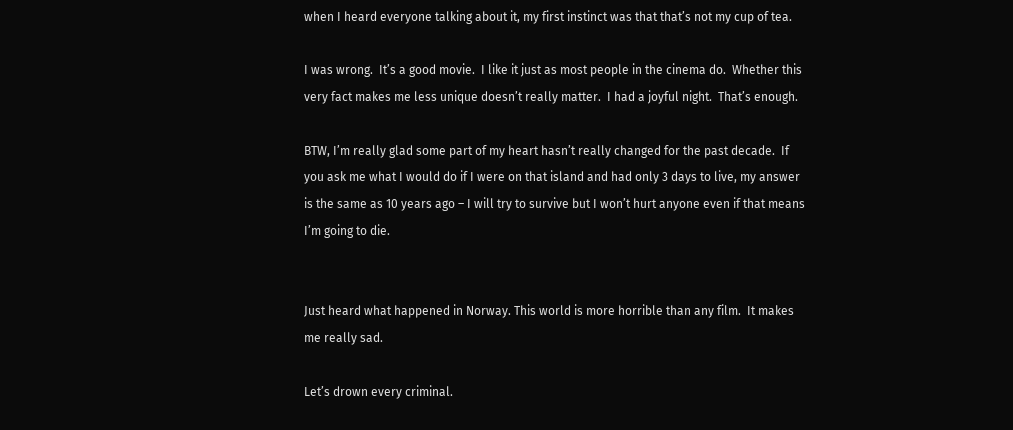when I heard everyone talking about it, my first instinct was that that’s not my cup of tea.

I was wrong.  It’s a good movie.  I like it just as most people in the cinema do.  Whether this very fact makes me less unique doesn’t really matter.  I had a joyful night.  That’s enough.

BTW, I’m really glad some part of my heart hasn’t really changed for the past decade.  If you ask me what I would do if I were on that island and had only 3 days to live, my answer is the same as 10 years ago – I will try to survive but I won’t hurt anyone even if that means I’m going to die.


Just heard what happened in Norway. This world is more horrible than any film.  It makes me really sad.

Let’s drown every criminal.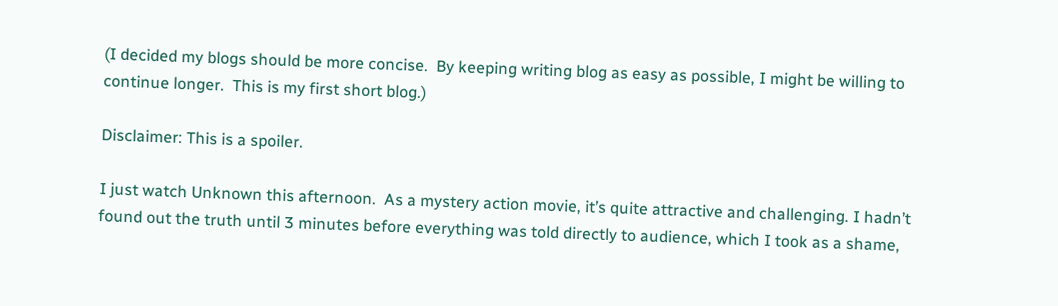(I decided my blogs should be more concise.  By keeping writing blog as easy as possible, I might be willing to continue longer.  This is my first short blog.)

Disclaimer: This is a spoiler.

I just watch Unknown this afternoon.  As a mystery action movie, it’s quite attractive and challenging. I hadn’t found out the truth until 3 minutes before everything was told directly to audience, which I took as a shame,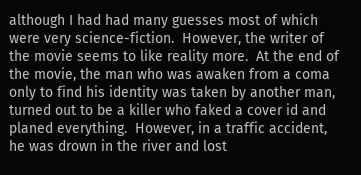although I had had many guesses most of which were very science-fiction.  However, the writer of the movie seems to like reality more.  At the end of the movie, the man who was awaken from a coma only to find his identity was taken by another man, turned out to be a killer who faked a cover id and planed everything.  However, in a traffic accident, he was drown in the river and lost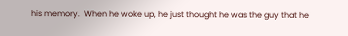his memory.  When he woke up, he just thought he was the guy that he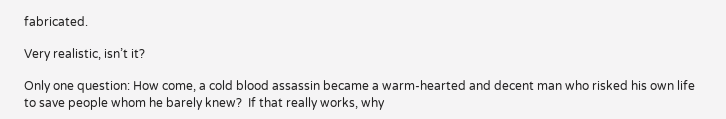fabricated.

Very realistic, isn’t it?

Only one question: How come, a cold blood assassin became a warm-hearted and decent man who risked his own life to save people whom he barely knew?  If that really works, why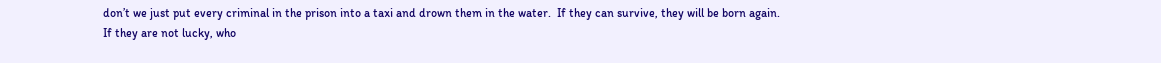don’t we just put every criminal in the prison into a taxi and drown them in the water.  If they can survive, they will be born again.  If they are not lucky, who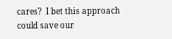cares?  I bet this approach could save our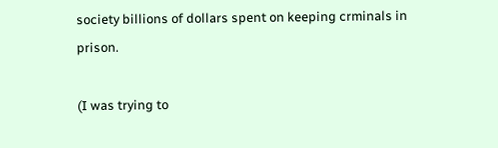society billions of dollars spent on keeping crminals in prison.

(I was trying to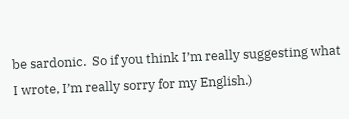be sardonic.  So if you think I’m really suggesting what I wrote, I’m really sorry for my English.)